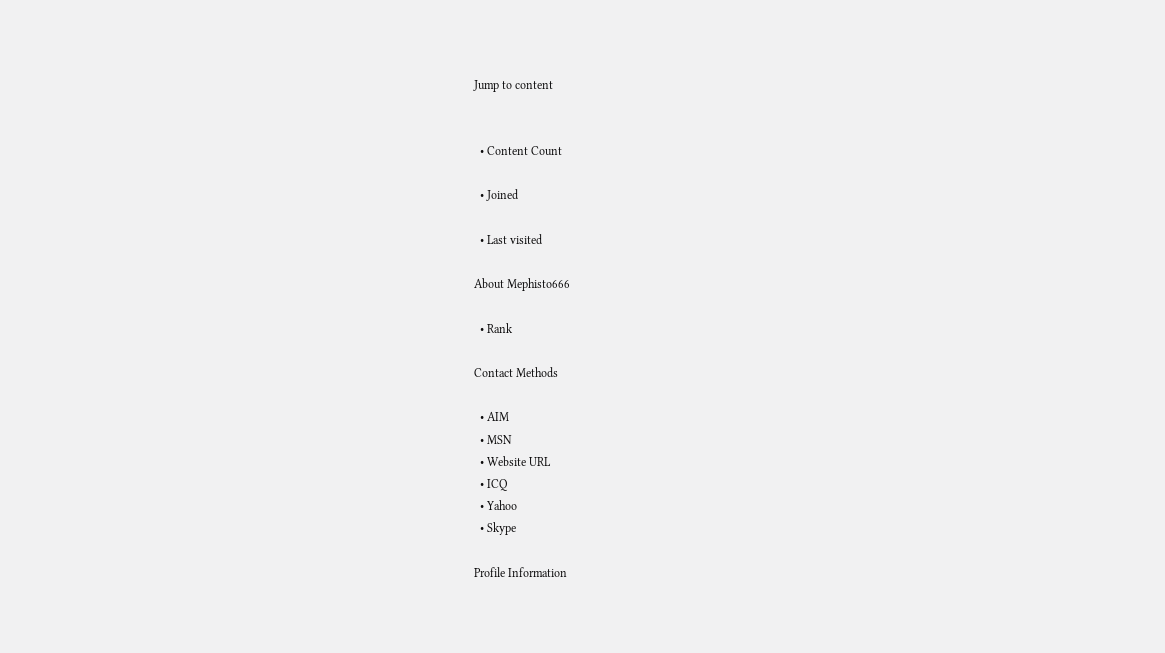Jump to content


  • Content Count

  • Joined

  • Last visited

About Mephisto666

  • Rank

Contact Methods

  • AIM
  • MSN
  • Website URL
  • ICQ
  • Yahoo
  • Skype

Profile Information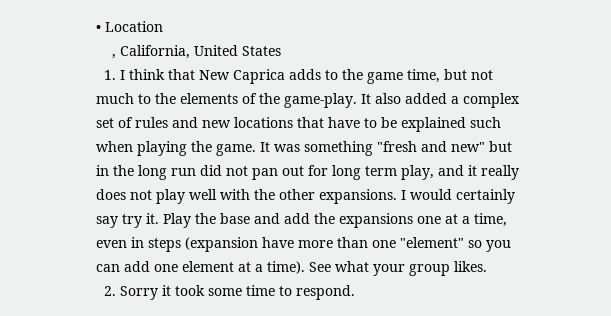• Location
    , California, United States
  1. I think that New Caprica adds to the game time, but not much to the elements of the game-play. It also added a complex set of rules and new locations that have to be explained such when playing the game. It was something "fresh and new" but in the long run did not pan out for long term play, and it really does not play well with the other expansions. I would certainly say try it. Play the base and add the expansions one at a time, even in steps (expansion have more than one "element" so you can add one element at a time). See what your group likes.
  2. Sorry it took some time to respond.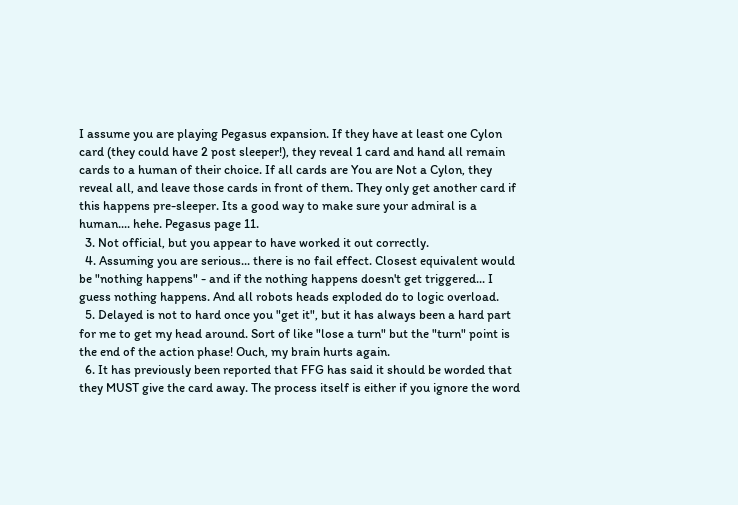I assume you are playing Pegasus expansion. If they have at least one Cylon card (they could have 2 post sleeper!), they reveal 1 card and hand all remain cards to a human of their choice. If all cards are You are Not a Cylon, they reveal all, and leave those cards in front of them. They only get another card if this happens pre-sleeper. Its a good way to make sure your admiral is a human.... hehe. Pegasus page 11.
  3. Not official, but you appear to have worked it out correctly.
  4. Assuming you are serious... there is no fail effect. Closest equivalent would be "nothing happens" - and if the nothing happens doesn't get triggered... I guess nothing happens. And all robots heads exploded do to logic overload.
  5. Delayed is not to hard once you "get it", but it has always been a hard part for me to get my head around. Sort of like "lose a turn" but the "turn" point is the end of the action phase! Ouch, my brain hurts again.
  6. It has previously been reported that FFG has said it should be worded that they MUST give the card away. The process itself is either if you ignore the word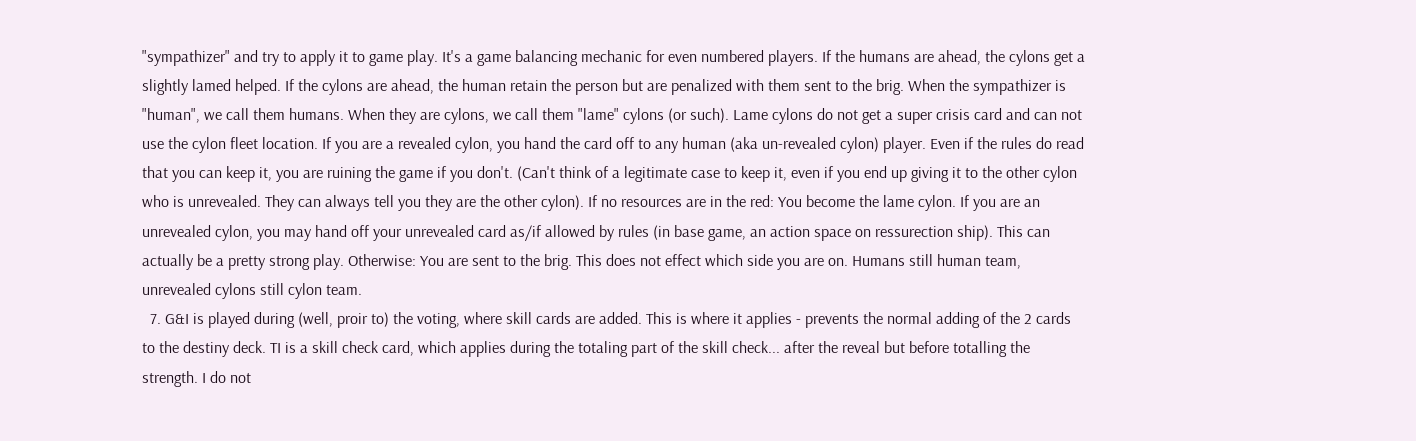"sympathizer" and try to apply it to game play. It's a game balancing mechanic for even numbered players. If the humans are ahead, the cylons get a slightly lamed helped. If the cylons are ahead, the human retain the person but are penalized with them sent to the brig. When the sympathizer is "human", we call them humans. When they are cylons, we call them "lame" cylons (or such). Lame cylons do not get a super crisis card and can not use the cylon fleet location. If you are a revealed cylon, you hand the card off to any human (aka un-revealed cylon) player. Even if the rules do read that you can keep it, you are ruining the game if you don't. (Can't think of a legitimate case to keep it, even if you end up giving it to the other cylon who is unrevealed. They can always tell you they are the other cylon). If no resources are in the red: You become the lame cylon. If you are an unrevealed cylon, you may hand off your unrevealed card as/if allowed by rules (in base game, an action space on ressurection ship). This can actually be a pretty strong play. Otherwise: You are sent to the brig. This does not effect which side you are on. Humans still human team, unrevealed cylons still cylon team.
  7. G&I is played during (well, proir to) the voting, where skill cards are added. This is where it applies - prevents the normal adding of the 2 cards to the destiny deck. TI is a skill check card, which applies during the totaling part of the skill check... after the reveal but before totalling the strength. I do not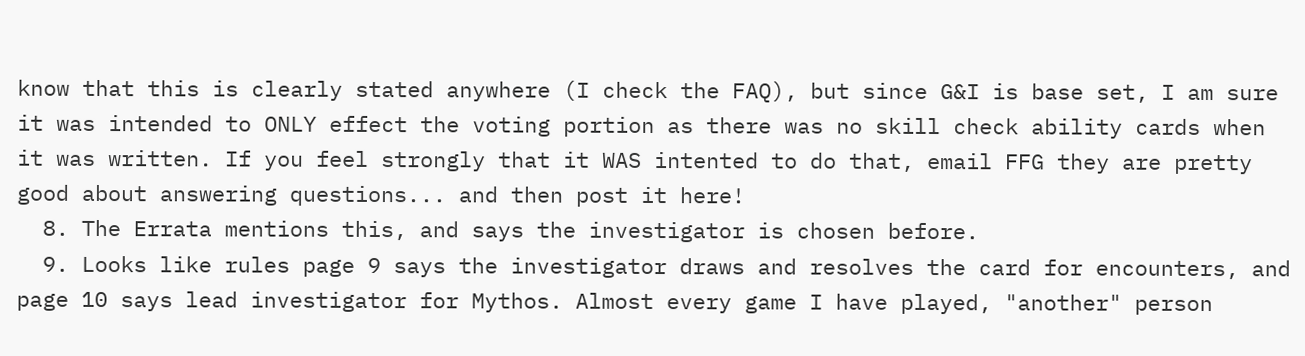know that this is clearly stated anywhere (I check the FAQ), but since G&I is base set, I am sure it was intended to ONLY effect the voting portion as there was no skill check ability cards when it was written. If you feel strongly that it WAS intented to do that, email FFG they are pretty good about answering questions... and then post it here!
  8. The Errata mentions this, and says the investigator is chosen before.
  9. Looks like rules page 9 says the investigator draws and resolves the card for encounters, and page 10 says lead investigator for Mythos. Almost every game I have played, "another" person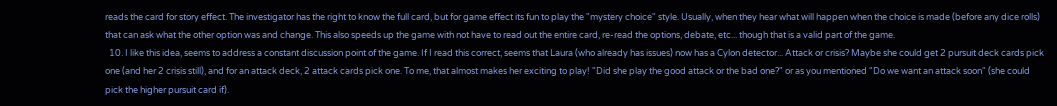reads the card for story effect. The investigator has the right to know the full card, but for game effect its fun to play the "mystery choice" style. Usually, when they hear what will happen when the choice is made (before any dice rolls) that can ask what the other option was and change. This also speeds up the game with not have to read out the entire card, re-read the options, debate, etc... though that is a valid part of the game.
  10. I like this idea, seems to address a constant discussion point of the game. If I read this correct, seems that Laura (who already has issues) now has a Cylon detector... Attack or crisis? Maybe she could get 2 pursuit deck cards pick one (and her 2 crisis still), and for an attack deck, 2 attack cards pick one. To me, that almost makes her exciting to play! "Did she play the good attack or the bad one?" or as you mentioned "Do we want an attack soon" (she could pick the higher pursuit card if).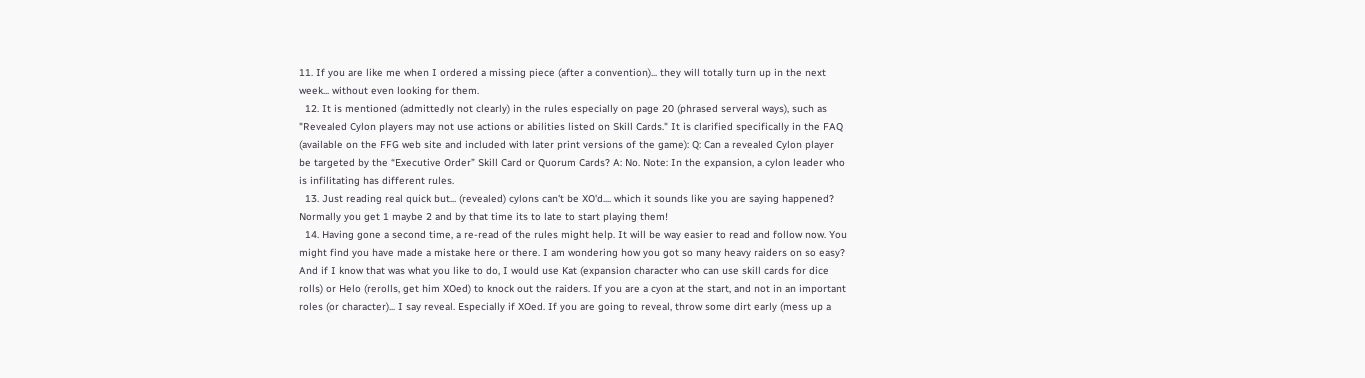11. If you are like me when I ordered a missing piece (after a convention)... they will totally turn up in the next week... without even looking for them.
  12. It is mentioned (admittedly not clearly) in the rules especially on page 20 (phrased serveral ways), such as "Revealed Cylon players may not use actions or abilities listed on Skill Cards." It is clarified specifically in the FAQ (available on the FFG web site and included with later print versions of the game): Q: Can a revealed Cylon player be targeted by the “Executive Order” Skill Card or Quorum Cards? A: No. Note: In the expansion, a cylon leader who is infilitating has different rules.
  13. Just reading real quick but... (revealed) cylons can't be XO'd.... which it sounds like you are saying happened? Normally you get 1 maybe 2 and by that time its to late to start playing them!
  14. Having gone a second time, a re-read of the rules might help. It will be way easier to read and follow now. You might find you have made a mistake here or there. I am wondering how you got so many heavy raiders on so easy? And if I know that was what you like to do, I would use Kat (expansion character who can use skill cards for dice rolls) or Helo (rerolls, get him XOed) to knock out the raiders. If you are a cyon at the start, and not in an important roles (or character)... I say reveal. Especially if XOed. If you are going to reveal, throw some dirt early (mess up a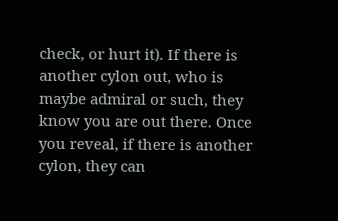check, or hurt it). If there is another cylon out, who is maybe admiral or such, they know you are out there. Once you reveal, if there is another cylon, they can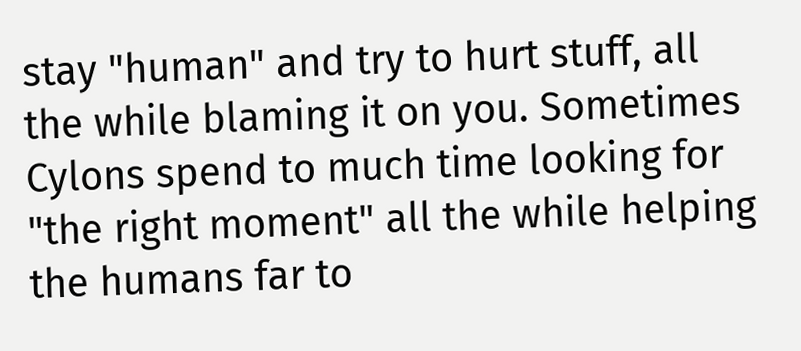stay "human" and try to hurt stuff, all the while blaming it on you. Sometimes Cylons spend to much time looking for "the right moment" all the while helping the humans far to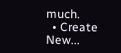much.
  • Create New...